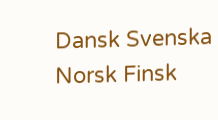Dansk Svenska Norsk Finsk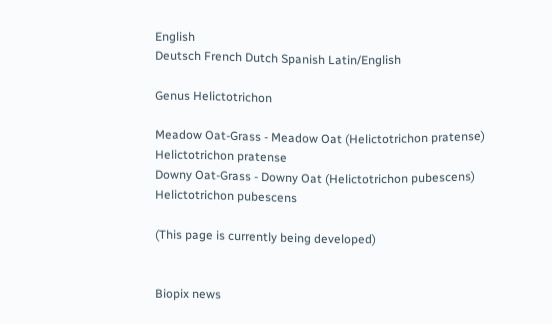English
Deutsch French Dutch Spanish Latin/English

Genus Helictotrichon

Meadow Oat-Grass - Meadow Oat (Helictotrichon pratense)
Helictotrichon pratense
Downy Oat-Grass - Downy Oat (Helictotrichon pubescens)
Helictotrichon pubescens

(This page is currently being developed)


Biopix news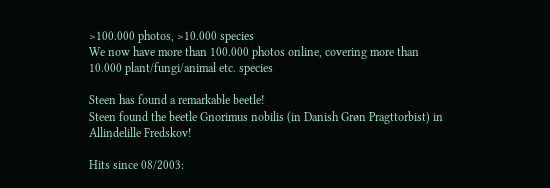>100.000 photos, >10.000 species
We now have more than 100.000 photos online, covering more than 10.000 plant/fungi/animal etc. species

Steen has found a remarkable beetle!
Steen found the beetle Gnorimus nobilis (in Danish Grøn Pragttorbist) in Allindelille Fredskov!

Hits since 08/2003: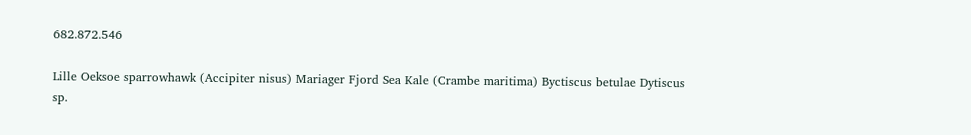682.872.546

Lille Oeksoe sparrowhawk (Accipiter nisus) Mariager Fjord Sea Kale (Crambe maritima) Byctiscus betulae Dytiscus sp.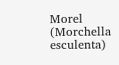Morel (Morchella esculenta)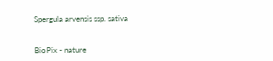Spergula arvensis ssp. sativa


BioPix - nature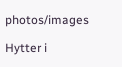photos/images

Hytter i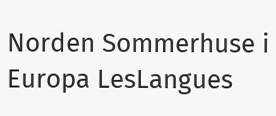Norden Sommerhuse i Europa LesLangues